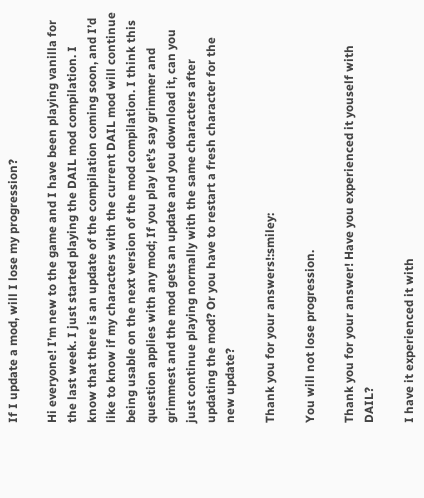If I update a mod, will I lose my progression?

Hi everyone! I’m new to the game and I have been playing vanilla for the last week. I just started playing the DAIL mod compilation. I know that there is an update of the compilation coming soon, and I’d like to know if my characters with the current DAIL mod will continue being usable on the next version of the mod compilation. I think this question applies with any mod; If you play let’s say grimmer and grimmest and the mod gets an update and you download it, can you just continue playing normally with the same characters after updating the mod? Or you have to restart a fresh character for the new update?

Thank you for your answers!:smiley:

You will not lose progression.

Thank you for your answer! Have you experienced it youself with DAIL?

I have it experienced it with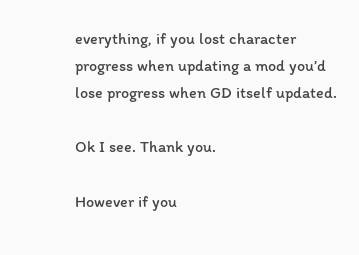everything, if you lost character progress when updating a mod you’d lose progress when GD itself updated.

Ok I see. Thank you.

However if you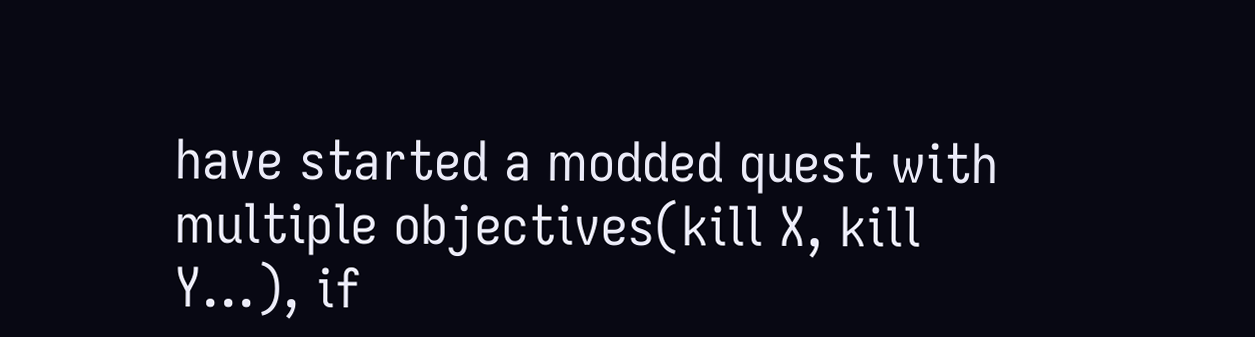have started a modded quest with multiple objectives(kill X, kill Y…), if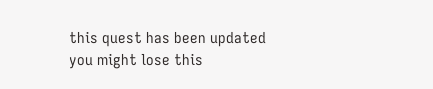this quest has been updated you might lose this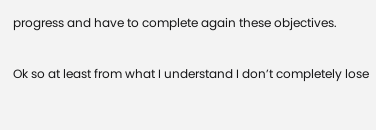progress and have to complete again these objectives.

Ok so at least from what I understand I don’t completely lose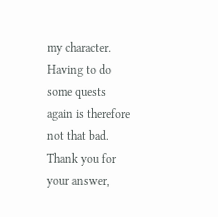my character. Having to do some quests again is therefore not that bad. Thank you for your answer,